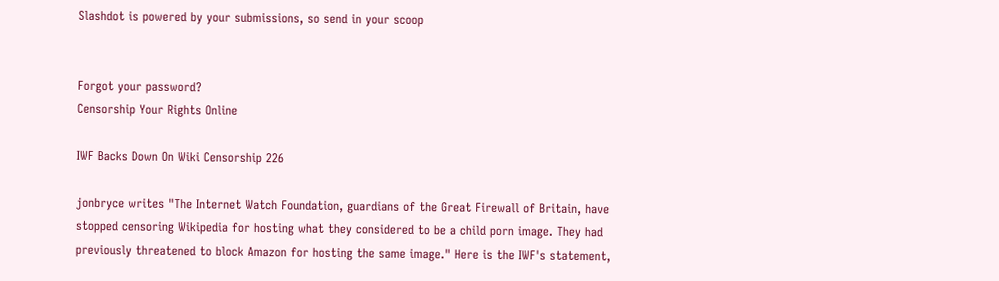Slashdot is powered by your submissions, so send in your scoop


Forgot your password?
Censorship Your Rights Online

IWF Backs Down On Wiki Censorship 226

jonbryce writes "The Internet Watch Foundation, guardians of the Great Firewall of Britain, have stopped censoring Wikipedia for hosting what they considered to be a child porn image. They had previously threatened to block Amazon for hosting the same image." Here is the IWF's statement,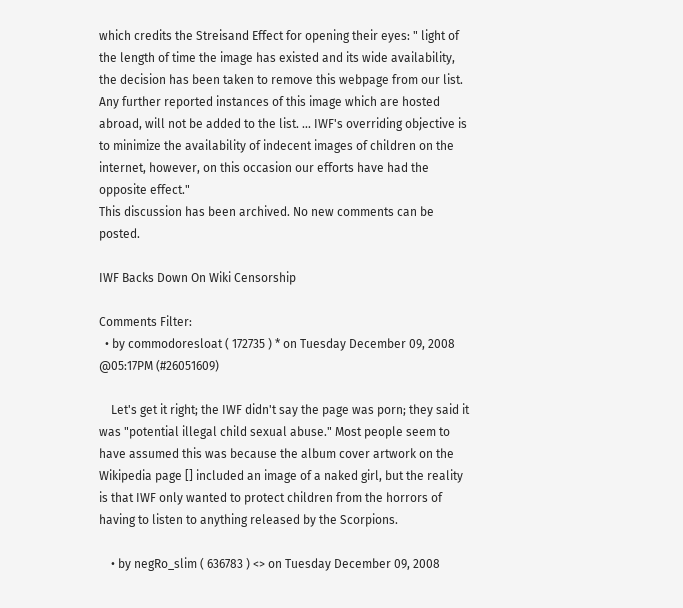which credits the Streisand Effect for opening their eyes: " light of the length of time the image has existed and its wide availability, the decision has been taken to remove this webpage from our list. Any further reported instances of this image which are hosted abroad, will not be added to the list. ... IWF's overriding objective is to minimize the availability of indecent images of children on the internet, however, on this occasion our efforts have had the opposite effect."
This discussion has been archived. No new comments can be posted.

IWF Backs Down On Wiki Censorship

Comments Filter:
  • by commodoresloat ( 172735 ) * on Tuesday December 09, 2008 @05:17PM (#26051609)

    Let's get it right; the IWF didn't say the page was porn; they said it was "potential illegal child sexual abuse." Most people seem to have assumed this was because the album cover artwork on the Wikipedia page [] included an image of a naked girl, but the reality is that IWF only wanted to protect children from the horrors of having to listen to anything released by the Scorpions.

    • by negRo_slim ( 636783 ) <> on Tuesday December 09, 2008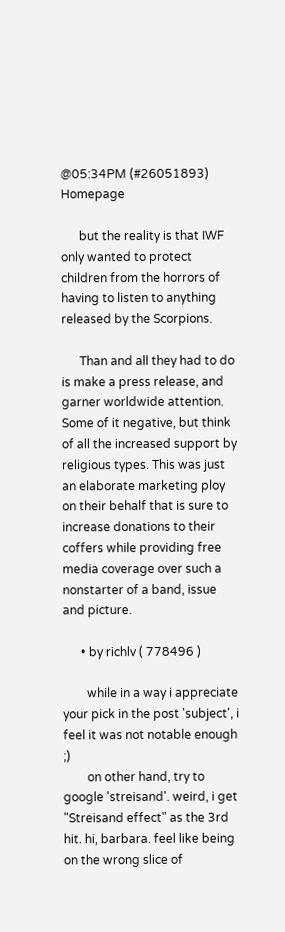@05:34PM (#26051893) Homepage

      but the reality is that IWF only wanted to protect children from the horrors of having to listen to anything released by the Scorpions.

      Than and all they had to do is make a press release, and garner worldwide attention. Some of it negative, but think of all the increased support by religious types. This was just an elaborate marketing ploy on their behalf that is sure to increase donations to their coffers while providing free media coverage over such a nonstarter of a band, issue and picture.

      • by richlv ( 778496 )

        while in a way i appreciate your pick in the post 'subject', i feel it was not notable enough ;)
        on other hand, try to google 'streisand'. weird, i get "Streisand effect" as the 3rd hit. hi, barbara. feel like being on the wrong slice of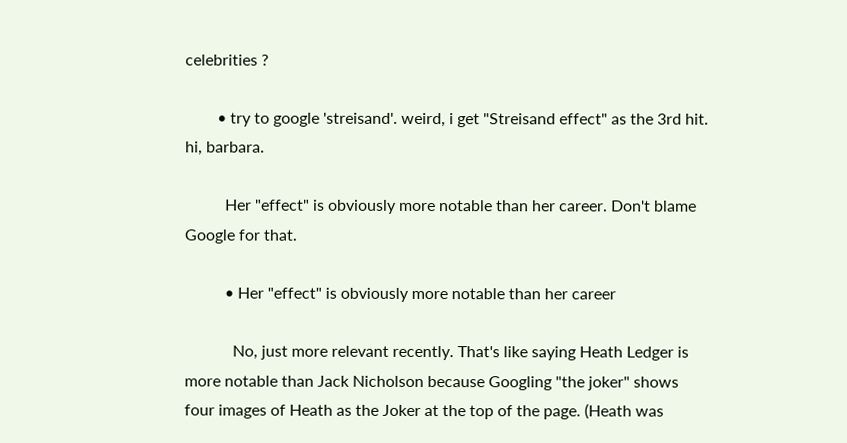celebrities ?

        • try to google 'streisand'. weird, i get "Streisand effect" as the 3rd hit. hi, barbara.

          Her "effect" is obviously more notable than her career. Don't blame Google for that.

          • Her "effect" is obviously more notable than her career

            No, just more relevant recently. That's like saying Heath Ledger is more notable than Jack Nicholson because Googling "the joker" shows four images of Heath as the Joker at the top of the page. (Heath was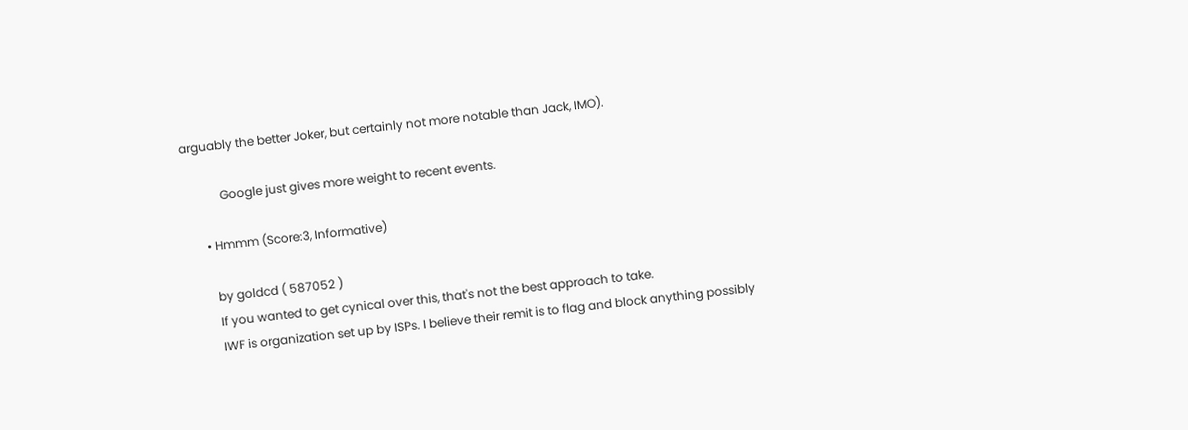arguably the better Joker, but certainly not more notable than Jack, IMO).

            Google just gives more weight to recent events.

      • Hmmm (Score:3, Informative)

        by goldcd ( 587052 )
        If you wanted to get cynical over this, that's not the best approach to take.
        IWF is organization set up by ISPs. I believe their remit is to flag and block anything possibly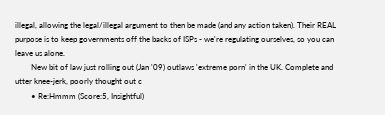illegal, allowing the legal/illegal argument to then be made (and any action taken). Their REAL purpose is to keep governments off the backs of ISPs - we're regulating ourselves, so you can leave us alone.
        New bit of law just rolling out (Jan '09) outlaws 'extreme porn' in the UK. Complete and utter knee-jerk, poorly thought out c
        • Re:Hmmm (Score:5, Insightful)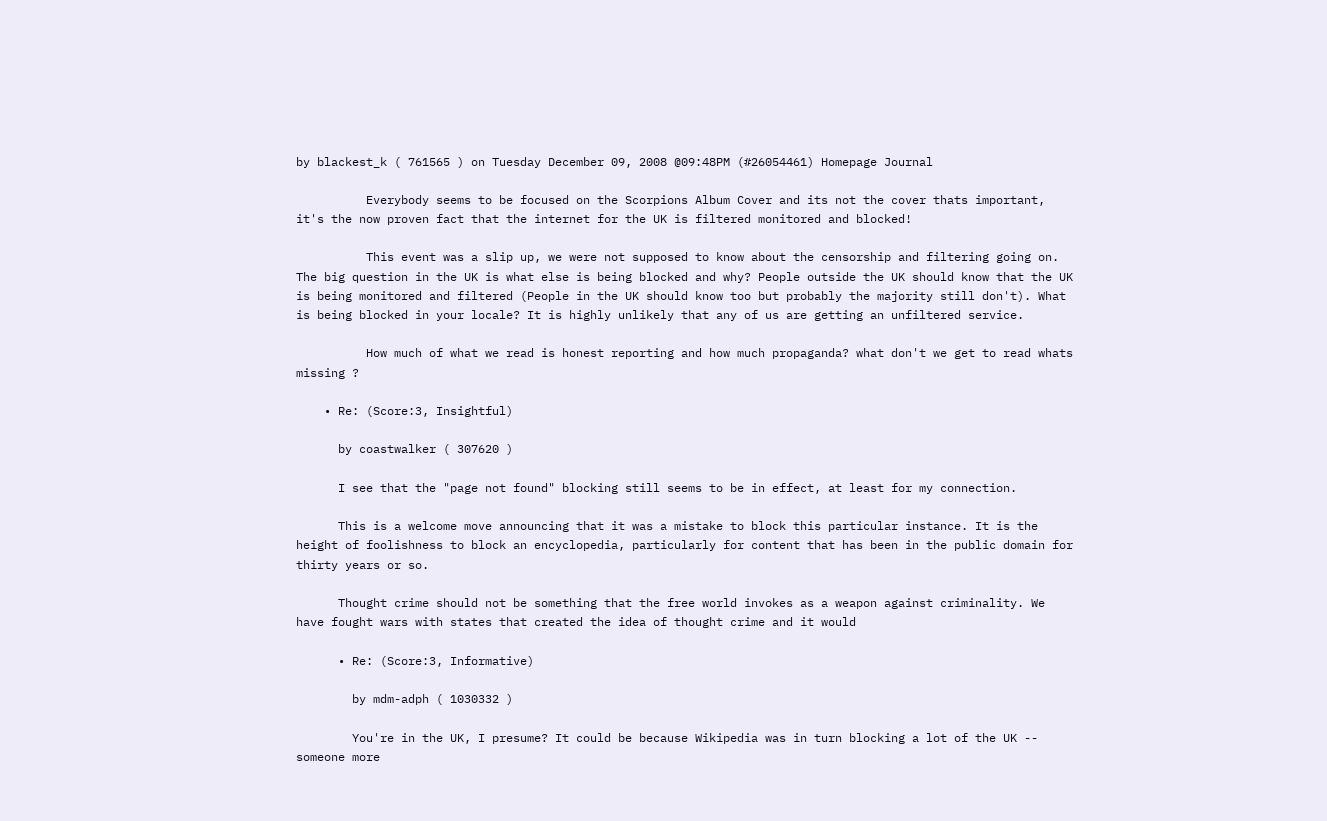by blackest_k ( 761565 ) on Tuesday December 09, 2008 @09:48PM (#26054461) Homepage Journal

          Everybody seems to be focused on the Scorpions Album Cover and its not the cover thats important, it's the now proven fact that the internet for the UK is filtered monitored and blocked!

          This event was a slip up, we were not supposed to know about the censorship and filtering going on. The big question in the UK is what else is being blocked and why? People outside the UK should know that the UK is being monitored and filtered (People in the UK should know too but probably the majority still don't). What is being blocked in your locale? It is highly unlikely that any of us are getting an unfiltered service.

          How much of what we read is honest reporting and how much propaganda? what don't we get to read whats missing ?

    • Re: (Score:3, Insightful)

      by coastwalker ( 307620 )

      I see that the "page not found" blocking still seems to be in effect, at least for my connection.

      This is a welcome move announcing that it was a mistake to block this particular instance. It is the height of foolishness to block an encyclopedia, particularly for content that has been in the public domain for thirty years or so.

      Thought crime should not be something that the free world invokes as a weapon against criminality. We have fought wars with states that created the idea of thought crime and it would

      • Re: (Score:3, Informative)

        by mdm-adph ( 1030332 )

        You're in the UK, I presume? It could be because Wikipedia was in turn blocking a lot of the UK -- someone more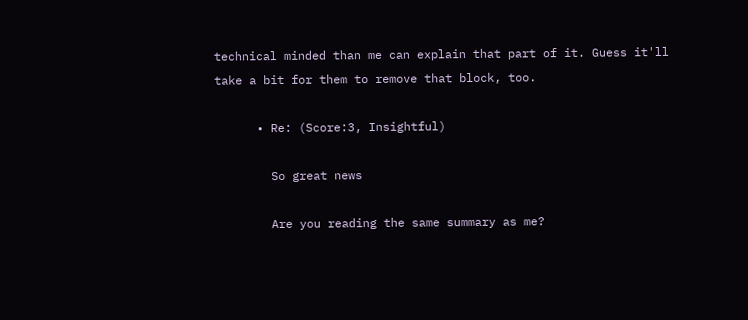technical minded than me can explain that part of it. Guess it'll take a bit for them to remove that block, too.

      • Re: (Score:3, Insightful)

        So great news

        Are you reading the same summary as me?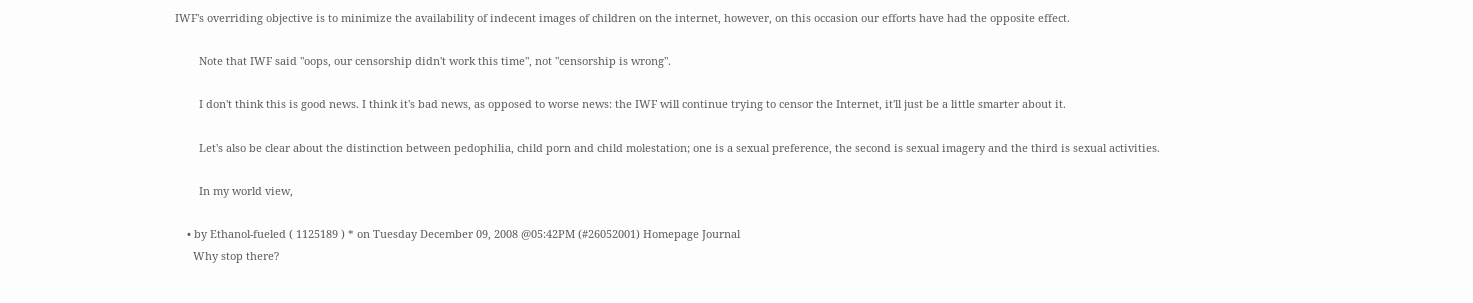IWF's overriding objective is to minimize the availability of indecent images of children on the internet, however, on this occasion our efforts have had the opposite effect.

        Note that IWF said "oops, our censorship didn't work this time", not "censorship is wrong".

        I don't think this is good news. I think it's bad news, as opposed to worse news: the IWF will continue trying to censor the Internet, it'll just be a little smarter about it.

        Let's also be clear about the distinction between pedophilia, child porn and child molestation; one is a sexual preference, the second is sexual imagery and the third is sexual activities.

        In my world view,

    • by Ethanol-fueled ( 1125189 ) * on Tuesday December 09, 2008 @05:42PM (#26052001) Homepage Journal
      Why stop there?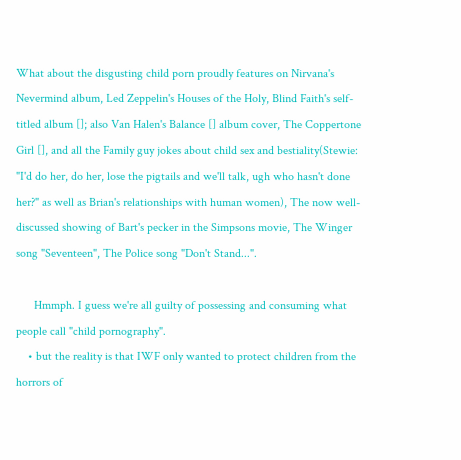What about the disgusting child porn proudly features on Nirvana's Nevermind album, Led Zeppelin's Houses of the Holy, Blind Faith's self-titled album []; also Van Halen's Balance [] album cover, The Coppertone Girl [], and all the Family guy jokes about child sex and bestiality(Stewie: "I'd do her, do her, lose the pigtails and we'll talk, ugh who hasn't done her?" as well as Brian's relationships with human women), The now well-discussed showing of Bart's pecker in the Simpsons movie, The Winger song "Seventeen", The Police song "Don't Stand...".

      Hmmph. I guess we're all guilty of possessing and consuming what people call "child pornography".
    • but the reality is that IWF only wanted to protect children from the horrors of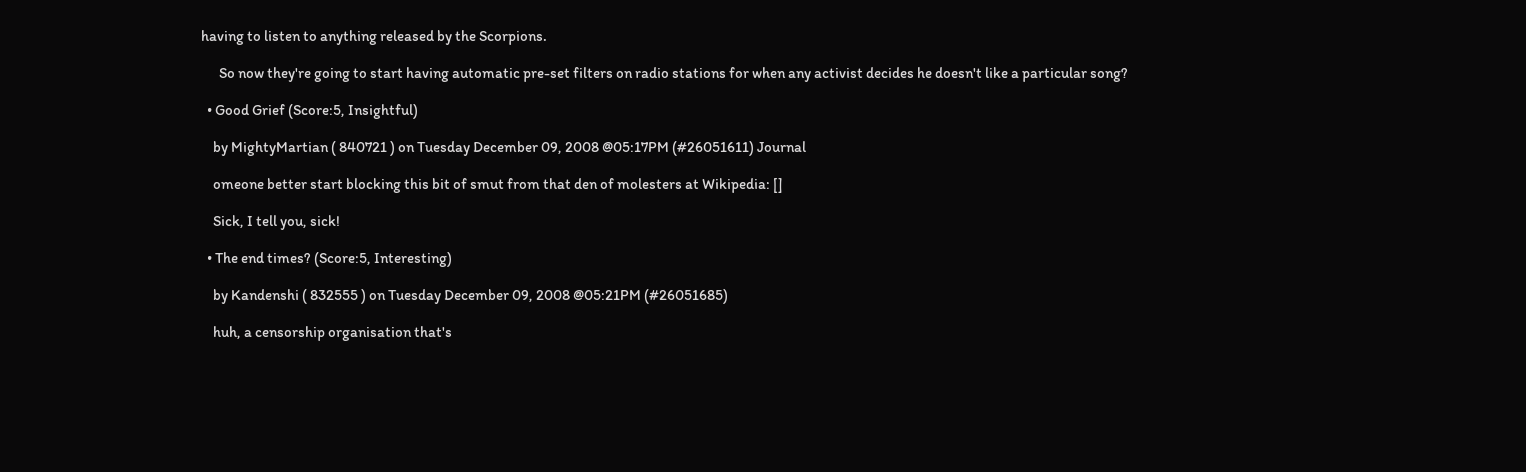having to listen to anything released by the Scorpions.

      So now they're going to start having automatic pre-set filters on radio stations for when any activist decides he doesn't like a particular song?

  • Good Grief (Score:5, Insightful)

    by MightyMartian ( 840721 ) on Tuesday December 09, 2008 @05:17PM (#26051611) Journal

    omeone better start blocking this bit of smut from that den of molesters at Wikipedia: []

    Sick, I tell you, sick!

  • The end times? (Score:5, Interesting)

    by Kandenshi ( 832555 ) on Tuesday December 09, 2008 @05:21PM (#26051685)

    huh, a censorship organisation that's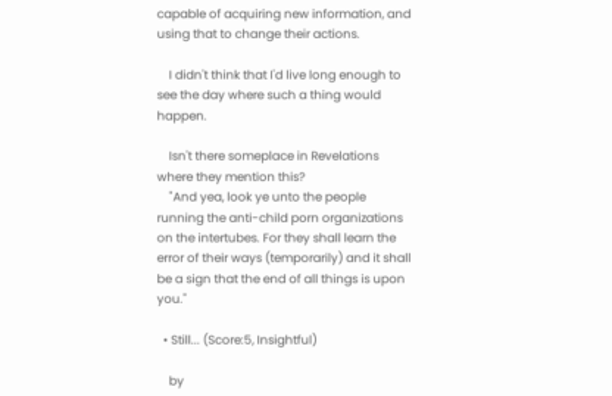capable of acquiring new information, and using that to change their actions.

    I didn't think that I'd live long enough to see the day where such a thing would happen.

    Isn't there someplace in Revelations where they mention this?
    "And yea, look ye unto the people running the anti-child porn organizations on the intertubes. For they shall learn the error of their ways (temporarily) and it shall be a sign that the end of all things is upon you."

  • Still... (Score:5, Insightful)

    by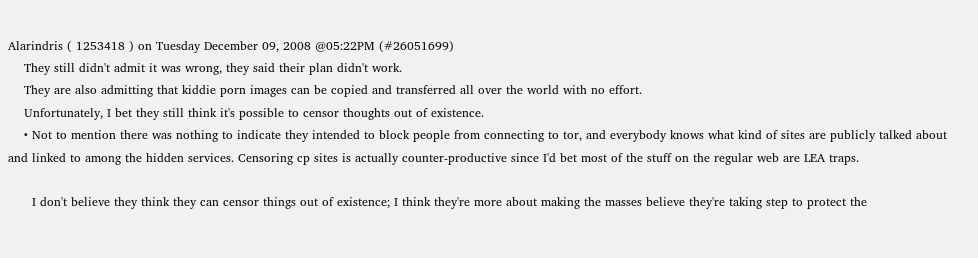Alarindris ( 1253418 ) on Tuesday December 09, 2008 @05:22PM (#26051699)
    They still didn't admit it was wrong, they said their plan didn't work.
    They are also admitting that kiddie porn images can be copied and transferred all over the world with no effort.
    Unfortunately, I bet they still think it's possible to censor thoughts out of existence.
    • Not to mention there was nothing to indicate they intended to block people from connecting to tor, and everybody knows what kind of sites are publicly talked about and linked to among the hidden services. Censoring cp sites is actually counter-productive since I'd bet most of the stuff on the regular web are LEA traps.

      I don't believe they think they can censor things out of existence; I think they're more about making the masses believe they're taking step to protect the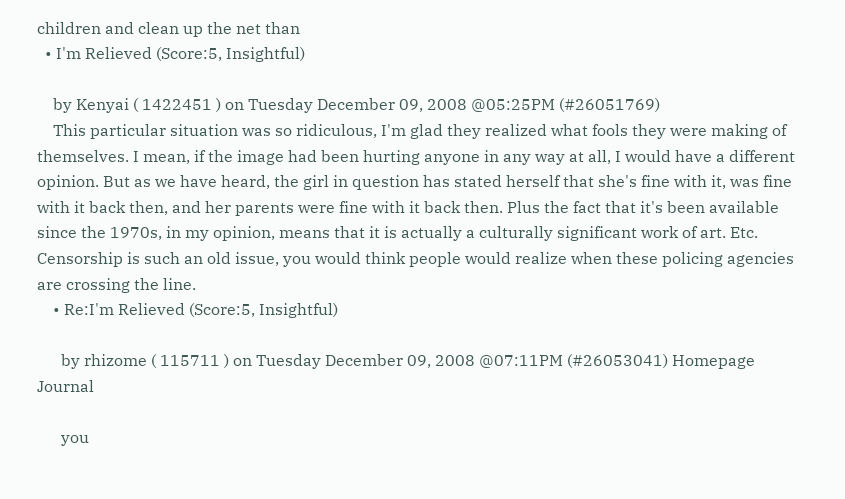children and clean up the net than
  • I'm Relieved (Score:5, Insightful)

    by Kenyai ( 1422451 ) on Tuesday December 09, 2008 @05:25PM (#26051769)
    This particular situation was so ridiculous, I'm glad they realized what fools they were making of themselves. I mean, if the image had been hurting anyone in any way at all, I would have a different opinion. But as we have heard, the girl in question has stated herself that she's fine with it, was fine with it back then, and her parents were fine with it back then. Plus the fact that it's been available since the 1970s, in my opinion, means that it is actually a culturally significant work of art. Etc. Censorship is such an old issue, you would think people would realize when these policing agencies are crossing the line.
    • Re:I'm Relieved (Score:5, Insightful)

      by rhizome ( 115711 ) on Tuesday December 09, 2008 @07:11PM (#26053041) Homepage Journal

      you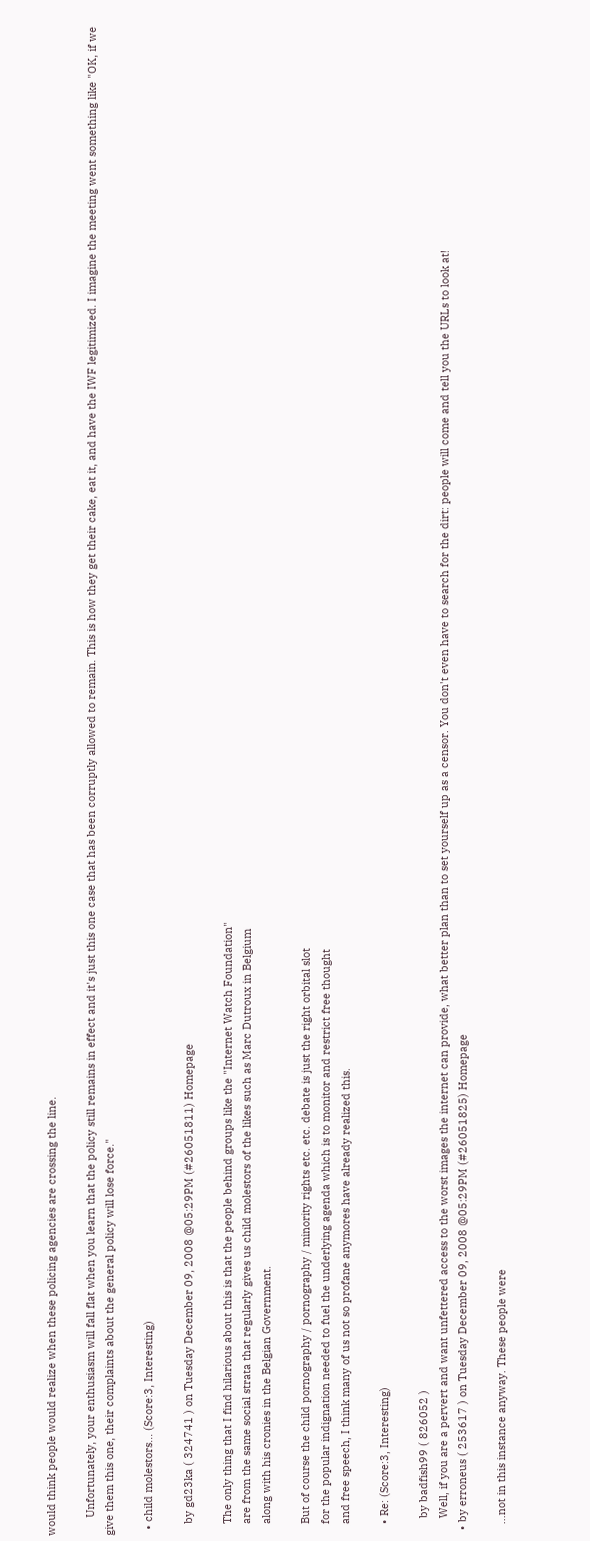would think people would realize when these policing agencies are crossing the line.

      Unfortunately, your enthusiasm will fall flat when you learn that the policy still remains in effect and it's just this one case that has been corruptly allowed to remain. This is how they get their cake, eat it, and have the IWF legitimized. I imagine the meeting went something like "OK, if we give them this one, their complaints about the general policy will lose force."

  • child molestors... (Score:3, Interesting)

    by gd23ka ( 324741 ) on Tuesday December 09, 2008 @05:29PM (#26051811) Homepage

    The only thing that I find hilarious about this is that the people behind groups like the "Internet Watch Foundation"
    are from the same social strata that regularly gives us child molestors of the likes such as Marc Dutroux in Belgium
    along with his cronies in the Belgian Government.

    But of course the child pornography / pornography / minority rights etc. etc. debate is just the right orbital slot
    for the popular indignation needed to fuel the underlying agenda which is to monitor and restrict free thought
    and free speech, I think many of us not so profane anymores have already realized this.

    • Re: (Score:3, Interesting)

      by badfish99 ( 826052 )
      Well, if you are a pervert and want unfettered access to the worst images the internet can provide, what better plan than to set yourself up as a censor. You don't even have to search for the dirt: people will come and tell you the URLs to look at!
  • by erroneus ( 253617 ) on Tuesday December 09, 2008 @05:29PM (#26051825) Homepage

    ...not in this instance anyway. These people were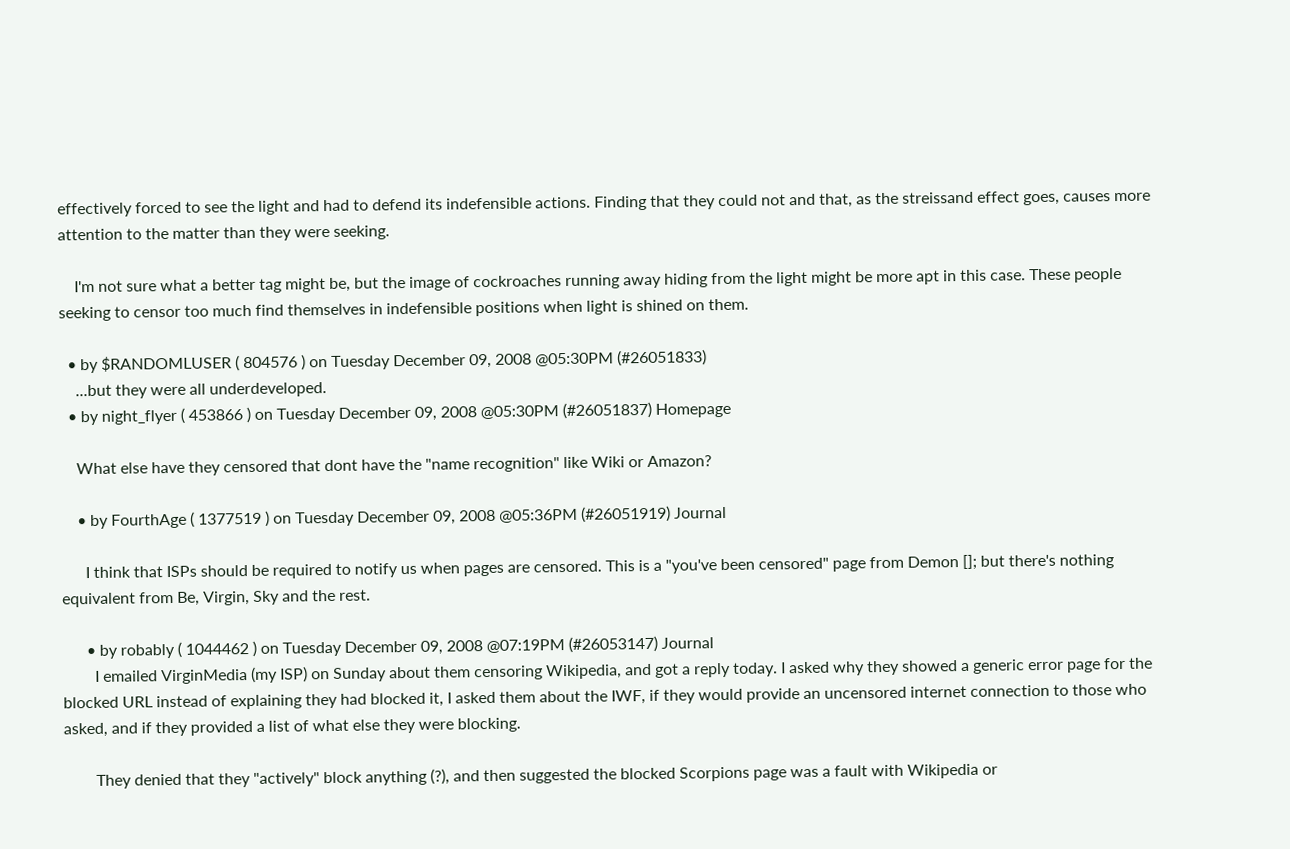effectively forced to see the light and had to defend its indefensible actions. Finding that they could not and that, as the streissand effect goes, causes more attention to the matter than they were seeking.

    I'm not sure what a better tag might be, but the image of cockroaches running away hiding from the light might be more apt in this case. These people seeking to censor too much find themselves in indefensible positions when light is shined on them.

  • by $RANDOMLUSER ( 804576 ) on Tuesday December 09, 2008 @05:30PM (#26051833)
    ...but they were all underdeveloped.
  • by night_flyer ( 453866 ) on Tuesday December 09, 2008 @05:30PM (#26051837) Homepage

    What else have they censored that dont have the "name recognition" like Wiki or Amazon?

    • by FourthAge ( 1377519 ) on Tuesday December 09, 2008 @05:36PM (#26051919) Journal

      I think that ISPs should be required to notify us when pages are censored. This is a "you've been censored" page from Demon []; but there's nothing equivalent from Be, Virgin, Sky and the rest.

      • by robably ( 1044462 ) on Tuesday December 09, 2008 @07:19PM (#26053147) Journal
        I emailed VirginMedia (my ISP) on Sunday about them censoring Wikipedia, and got a reply today. I asked why they showed a generic error page for the blocked URL instead of explaining they had blocked it, I asked them about the IWF, if they would provide an uncensored internet connection to those who asked, and if they provided a list of what else they were blocking.

        They denied that they "actively" block anything (?), and then suggested the blocked Scorpions page was a fault with Wikipedia or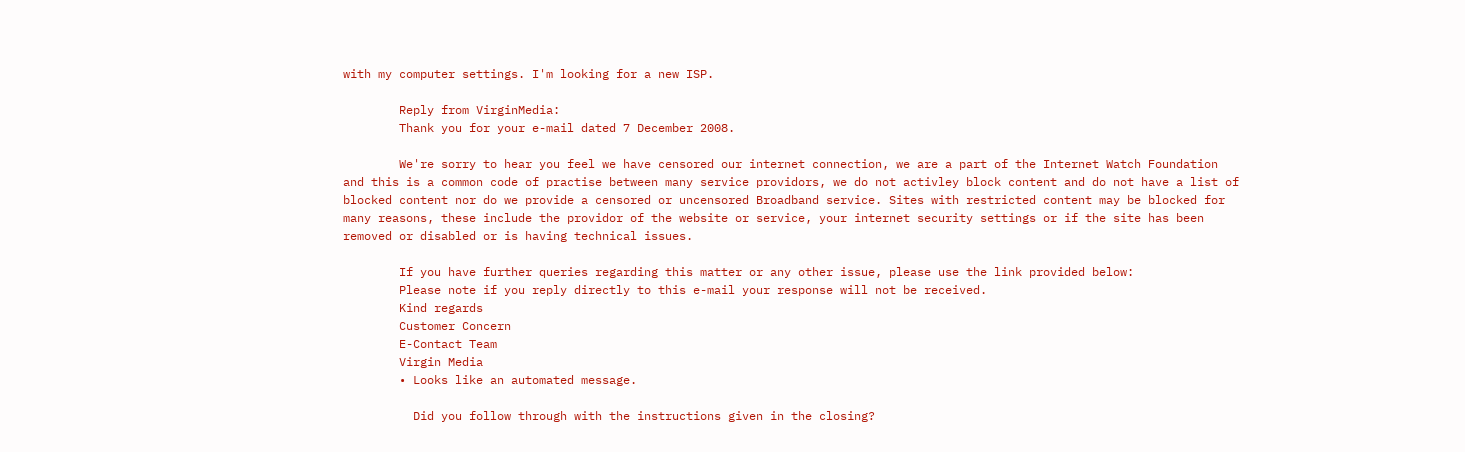with my computer settings. I'm looking for a new ISP.

        Reply from VirginMedia:
        Thank you for your e-mail dated 7 December 2008.

        We're sorry to hear you feel we have censored our internet connection, we are a part of the Internet Watch Foundation and this is a common code of practise between many service providors, we do not activley block content and do not have a list of blocked content nor do we provide a censored or uncensored Broadband service. Sites with restricted content may be blocked for many reasons, these include the providor of the website or service, your internet security settings or if the site has been removed or disabled or is having technical issues.

        If you have further queries regarding this matter or any other issue, please use the link provided below:
        Please note if you reply directly to this e-mail your response will not be received.
        Kind regards
        Customer Concern
        E-Contact Team
        Virgin Media
        • Looks like an automated message.

          Did you follow through with the instructions given in the closing?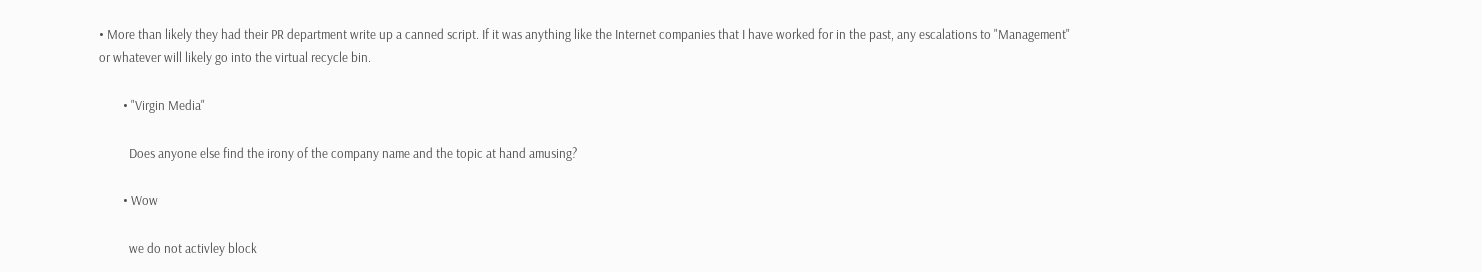• More than likely they had their PR department write up a canned script. If it was anything like the Internet companies that I have worked for in the past, any escalations to "Management" or whatever will likely go into the virtual recycle bin.

        • "Virgin Media"

          Does anyone else find the irony of the company name and the topic at hand amusing?

        • Wow

          we do not activley block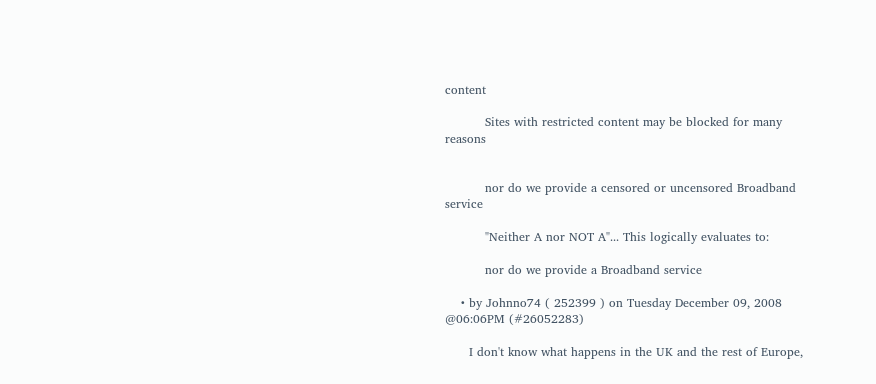content

          Sites with restricted content may be blocked for many reasons


          nor do we provide a censored or uncensored Broadband service

          "Neither A nor NOT A"... This logically evaluates to:

          nor do we provide a Broadband service

    • by Johnno74 ( 252399 ) on Tuesday December 09, 2008 @06:06PM (#26052283)

      I don't know what happens in the UK and the rest of Europe,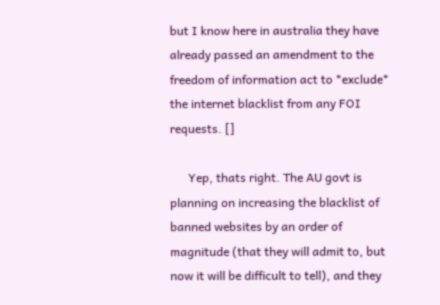but I know here in australia they have already passed an amendment to the freedom of information act to *exclude* the internet blacklist from any FOI requests. []

      Yep, thats right. The AU govt is planning on increasing the blacklist of banned websites by an order of magnitude (that they will admit to, but now it will be difficult to tell), and they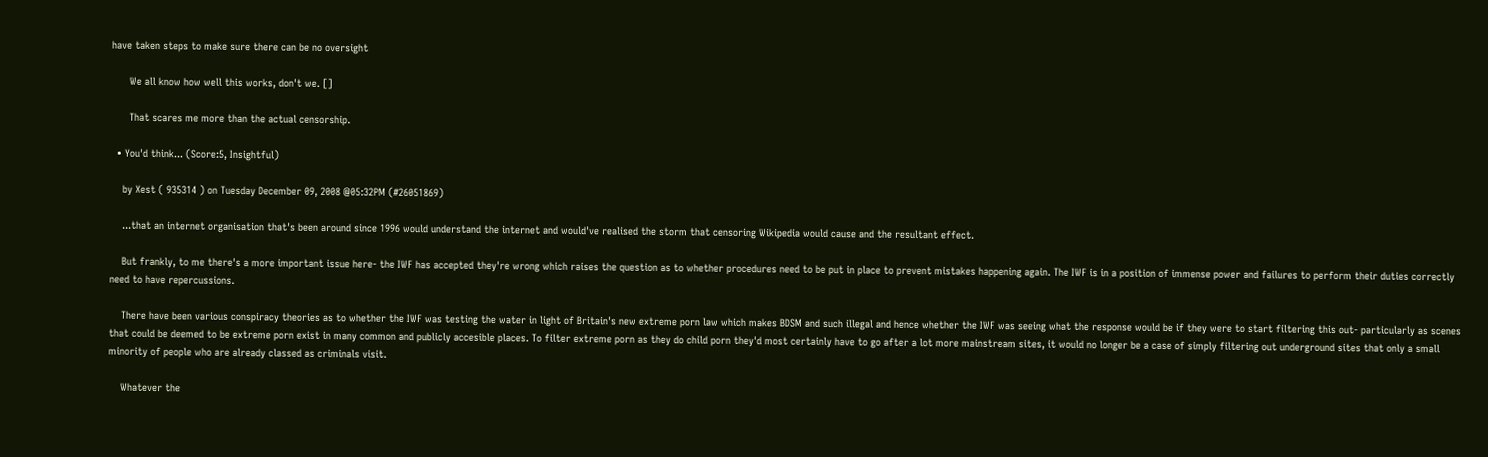have taken steps to make sure there can be no oversight

      We all know how well this works, don't we. []

      That scares me more than the actual censorship.

  • You'd think... (Score:5, Insightful)

    by Xest ( 935314 ) on Tuesday December 09, 2008 @05:32PM (#26051869)

    ...that an internet organisation that's been around since 1996 would understand the internet and would've realised the storm that censoring Wikipedia would cause and the resultant effect.

    But frankly, to me there's a more important issue here- the IWF has accepted they're wrong which raises the question as to whether procedures need to be put in place to prevent mistakes happening again. The IWF is in a position of immense power and failures to perform their duties correctly need to have repercussions.

    There have been various conspiracy theories as to whether the IWF was testing the water in light of Britain's new extreme porn law which makes BDSM and such illegal and hence whether the IWF was seeing what the response would be if they were to start filtering this out- particularly as scenes that could be deemed to be extreme porn exist in many common and publicly accesible places. To filter extreme porn as they do child porn they'd most certainly have to go after a lot more mainstream sites, it would no longer be a case of simply filtering out underground sites that only a small minority of people who are already classed as criminals visit.

    Whatever the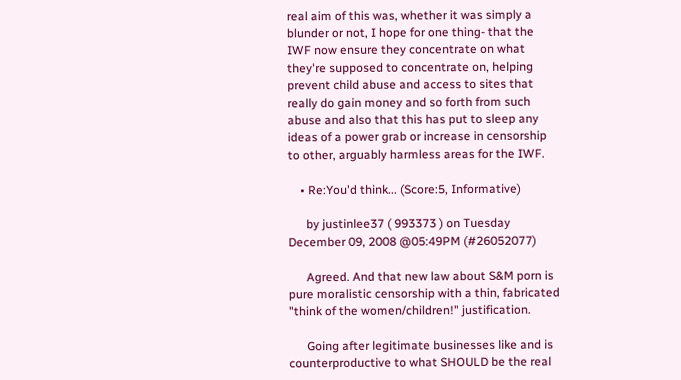real aim of this was, whether it was simply a blunder or not, I hope for one thing- that the IWF now ensure they concentrate on what they're supposed to concentrate on, helping prevent child abuse and access to sites that really do gain money and so forth from such abuse and also that this has put to sleep any ideas of a power grab or increase in censorship to other, arguably harmless areas for the IWF.

    • Re:You'd think... (Score:5, Informative)

      by justinlee37 ( 993373 ) on Tuesday December 09, 2008 @05:49PM (#26052077)

      Agreed. And that new law about S&M porn is pure moralistic censorship with a thin, fabricated "think of the women/children!" justification.

      Going after legitimate businesses like and is counterproductive to what SHOULD be the real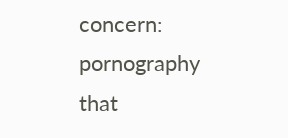concern: pornography that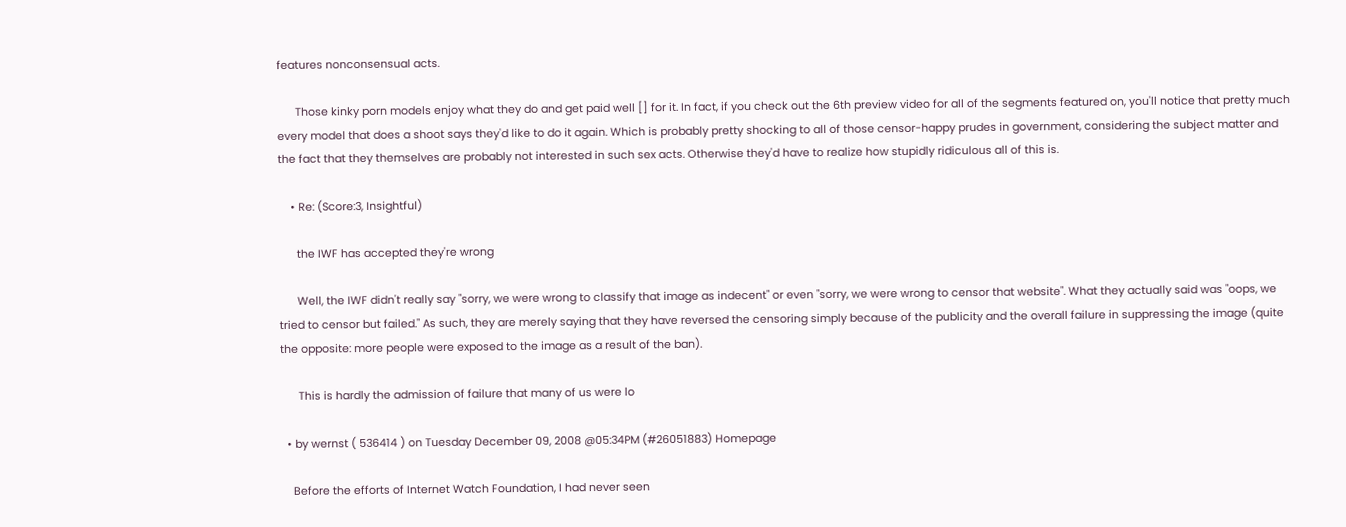features nonconsensual acts.

      Those kinky porn models enjoy what they do and get paid well [] for it. In fact, if you check out the 6th preview video for all of the segments featured on, you'll notice that pretty much every model that does a shoot says they'd like to do it again. Which is probably pretty shocking to all of those censor-happy prudes in government, considering the subject matter and the fact that they themselves are probably not interested in such sex acts. Otherwise they'd have to realize how stupidly ridiculous all of this is.

    • Re: (Score:3, Insightful)

      the IWF has accepted they're wrong

      Well, the IWF didn't really say "sorry, we were wrong to classify that image as indecent" or even "sorry, we were wrong to censor that website". What they actually said was "oops, we tried to censor but failed." As such, they are merely saying that they have reversed the censoring simply because of the publicity and the overall failure in suppressing the image (quite the opposite: more people were exposed to the image as a result of the ban).

      This is hardly the admission of failure that many of us were lo

  • by wernst ( 536414 ) on Tuesday December 09, 2008 @05:34PM (#26051883) Homepage

    Before the efforts of Internet Watch Foundation, I had never seen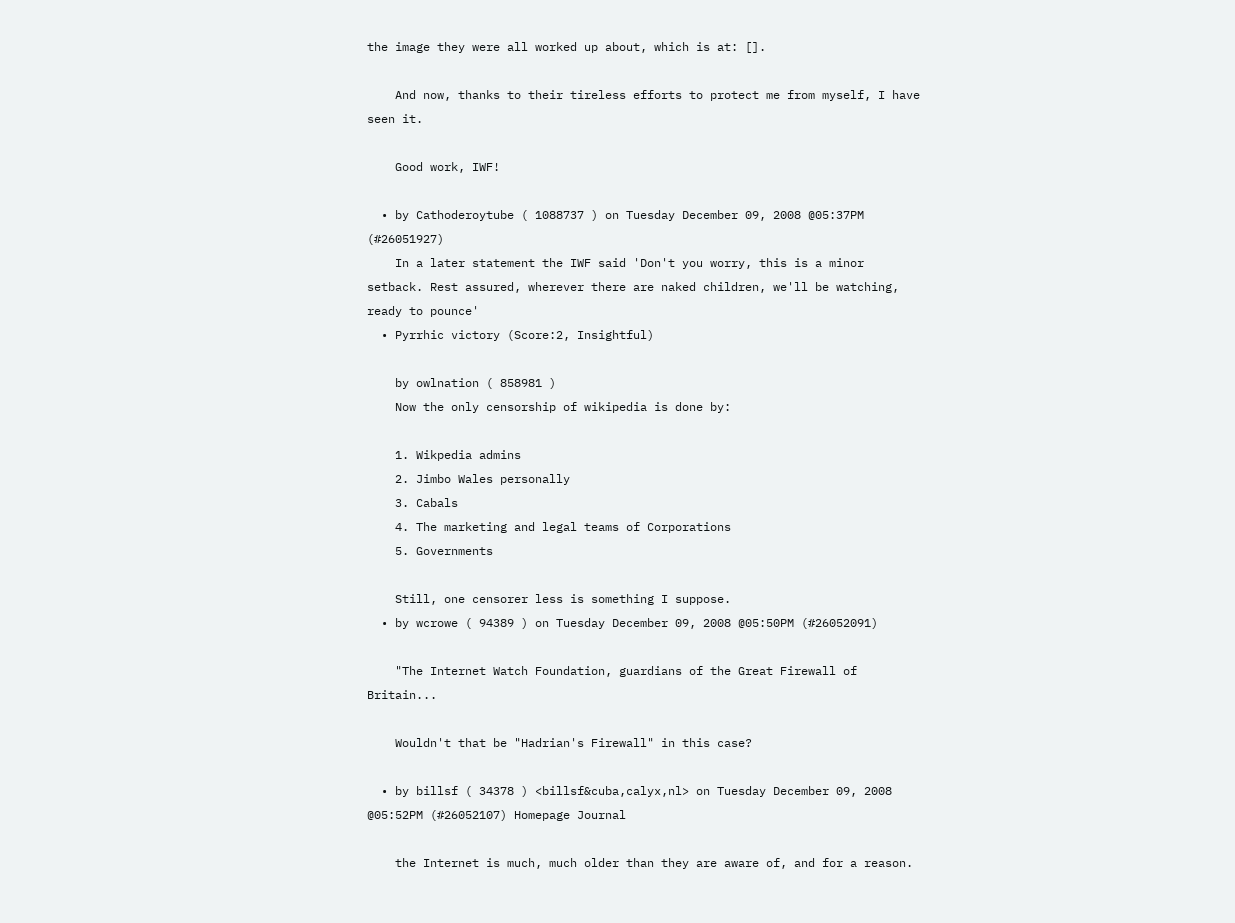the image they were all worked up about, which is at: [].

    And now, thanks to their tireless efforts to protect me from myself, I have seen it.

    Good work, IWF!

  • by Cathoderoytube ( 1088737 ) on Tuesday December 09, 2008 @05:37PM (#26051927)
    In a later statement the IWF said 'Don't you worry, this is a minor setback. Rest assured, wherever there are naked children, we'll be watching, ready to pounce'
  • Pyrrhic victory (Score:2, Insightful)

    by owlnation ( 858981 )
    Now the only censorship of wikipedia is done by:

    1. Wikpedia admins
    2. Jimbo Wales personally
    3. Cabals
    4. The marketing and legal teams of Corporations
    5. Governments

    Still, one censorer less is something I suppose.
  • by wcrowe ( 94389 ) on Tuesday December 09, 2008 @05:50PM (#26052091)

    "The Internet Watch Foundation, guardians of the Great Firewall of Britain...

    Wouldn't that be "Hadrian's Firewall" in this case?

  • by billsf ( 34378 ) <billsf&cuba,calyx,nl> on Tuesday December 09, 2008 @05:52PM (#26052107) Homepage Journal

    the Internet is much, much older than they are aware of, and for a reason.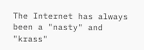The Internet has always been a "nasty" and "krass"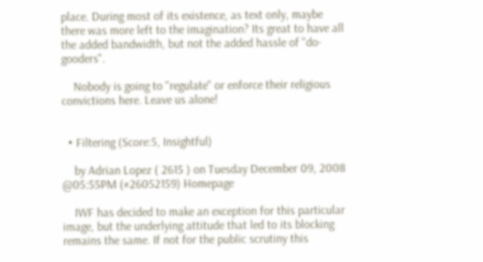place. During most of its existence, as text only, maybe there was more left to the imagination? Its great to have all the added bandwidth, but not the added hassle of "do-gooders".

    Nobody is going to "regulate" or enforce their religious convictions here. Leave us alone!


  • Filtering (Score:5, Insightful)

    by Adrian Lopez ( 2615 ) on Tuesday December 09, 2008 @05:55PM (#26052159) Homepage

    IWF has decided to make an exception for this particular image, but the underlying attitude that led to its blocking remains the same. If not for the public scrutiny this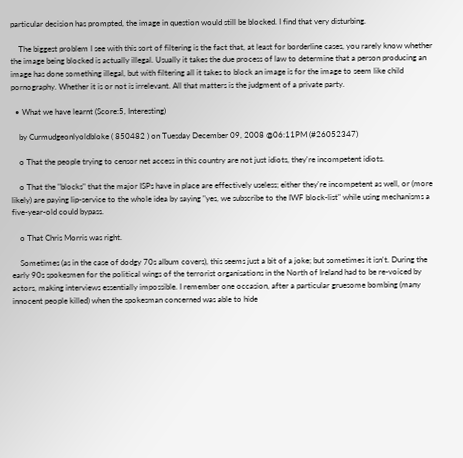particular decision has prompted, the image in question would still be blocked. I find that very disturbing.

    The biggest problem I see with this sort of filtering is the fact that, at least for borderline cases, you rarely know whether the image being blocked is actually illegal. Usually it takes the due process of law to determine that a person producing an image has done something illegal, but with filtering all it takes to block an image is for the image to seem like child pornography. Whether it is or not is irrelevant. All that matters is the judgment of a private party.

  • What we have learnt (Score:5, Interesting)

    by Curmudgeonlyoldbloke ( 850482 ) on Tuesday December 09, 2008 @06:11PM (#26052347)

    o That the people trying to censor net access in this country are not just idiots, they're incompetent idiots.

    o That the "blocks" that the major ISPs have in place are effectively useless; either they're incompetent as well, or (more likely) are paying lip-service to the whole idea by saying "yes, we subscribe to the IWF block-list" while using mechanisms a five-year-old could bypass.

    o That Chris Morris was right.

    Sometimes (as in the case of dodgy 70s album covers), this seems just a bit of a joke; but sometimes it isn't. During the early 90s spokesmen for the political wings of the terrorist organisations in the North of Ireland had to be re-voiced by actors, making interviews essentially impossible. I remember one occasion, after a particular gruesome bombing (many innocent people killed) when the spokesman concerned was able to hide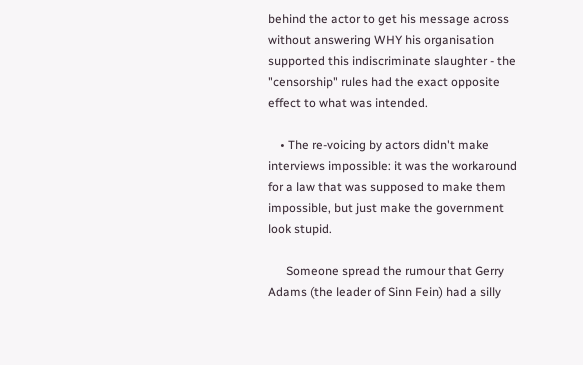behind the actor to get his message across without answering WHY his organisation supported this indiscriminate slaughter - the "censorship" rules had the exact opposite effect to what was intended.

    • The re-voicing by actors didn't make interviews impossible: it was the workaround for a law that was supposed to make them impossible, but just make the government look stupid.

      Someone spread the rumour that Gerry Adams (the leader of Sinn Fein) had a silly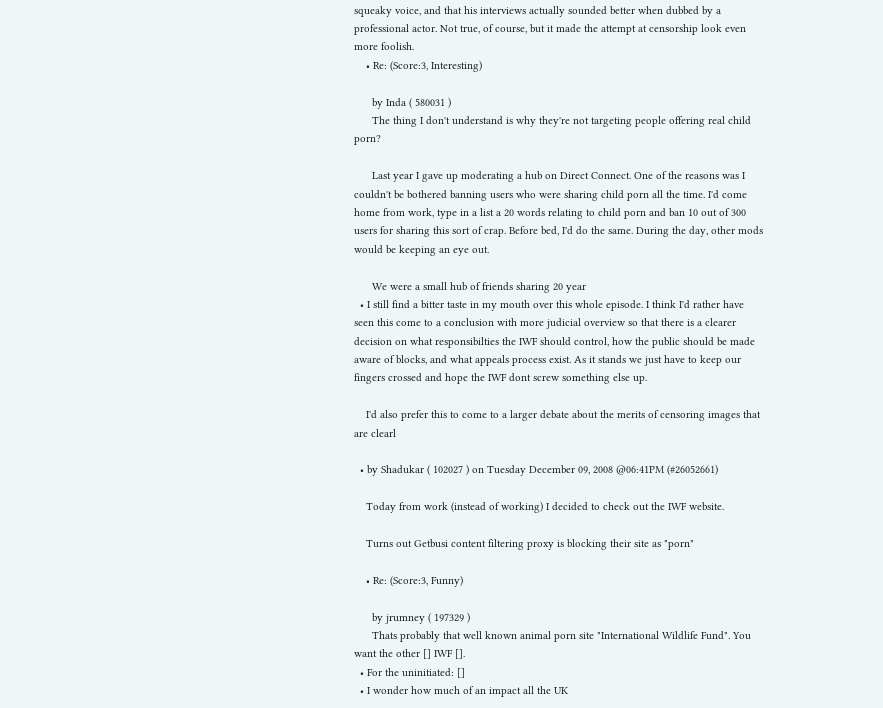squeaky voice, and that his interviews actually sounded better when dubbed by a professional actor. Not true, of course, but it made the attempt at censorship look even more foolish.
    • Re: (Score:3, Interesting)

      by Inda ( 580031 )
      The thing I don't understand is why they're not targeting people offering real child porn?

      Last year I gave up moderating a hub on Direct Connect. One of the reasons was I couldn't be bothered banning users who were sharing child porn all the time. I'd come home from work, type in a list a 20 words relating to child porn and ban 10 out of 300 users for sharing this sort of crap. Before bed, I'd do the same. During the day, other mods would be keeping an eye out.

      We were a small hub of friends sharing 20 year
  • I still find a bitter taste in my mouth over this whole episode. I think I'd rather have seen this come to a conclusion with more judicial overview so that there is a clearer decision on what responsibilties the IWF should control, how the public should be made aware of blocks, and what appeals process exist. As it stands we just have to keep our fingers crossed and hope the IWF dont screw something else up.

    I'd also prefer this to come to a larger debate about the merits of censoring images that are clearl

  • by Shadukar ( 102027 ) on Tuesday December 09, 2008 @06:41PM (#26052661)

    Today from work (instead of working) I decided to check out the IWF website.

    Turns out Getbusi content filtering proxy is blocking their site as "porn"

    • Re: (Score:3, Funny)

      by jrumney ( 197329 )
      Thats probably that well known animal porn site "International Wildlife Fund". You want the other [] IWF [].
  • For the uninitiated: []
  • I wonder how much of an impact all the UK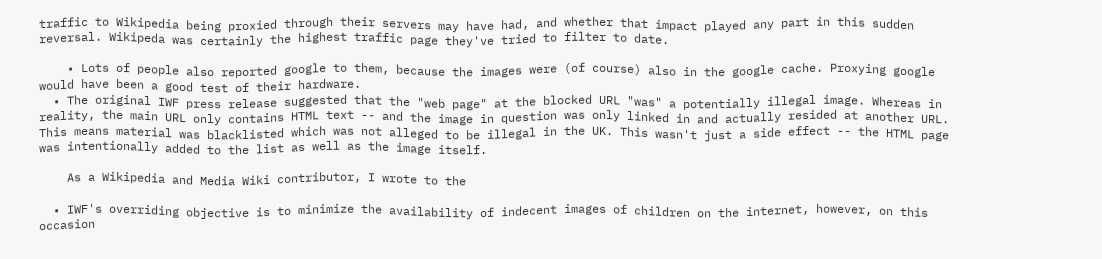traffic to Wikipedia being proxied through their servers may have had, and whether that impact played any part in this sudden reversal. Wikipeda was certainly the highest traffic page they've tried to filter to date.

    • Lots of people also reported google to them, because the images were (of course) also in the google cache. Proxying google would have been a good test of their hardware.
  • The original IWF press release suggested that the "web page" at the blocked URL "was" a potentially illegal image. Whereas in reality, the main URL only contains HTML text -- and the image in question was only linked in and actually resided at another URL. This means material was blacklisted which was not alleged to be illegal in the UK. This wasn't just a side effect -- the HTML page was intentionally added to the list as well as the image itself.

    As a Wikipedia and Media Wiki contributor, I wrote to the

  • IWF's overriding objective is to minimize the availability of indecent images of children on the internet, however, on this occasion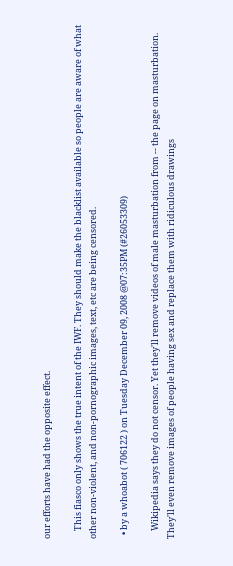our efforts have had the opposite effect.

    This fiasco only shows the true intent of the IWF. They should make the blacklist available so people are aware of what other non-violent, and non-pornographic images, text, etc are being censored.

  • by a whoabot ( 706122 ) on Tuesday December 09, 2008 @07:35PM (#26053309)

    Wikipedia says they do not censor. Yet they'll remove videos of male masturbation from -- the page on masturbation. They'll even remove images of people having sex and replace them with ridiculous drawings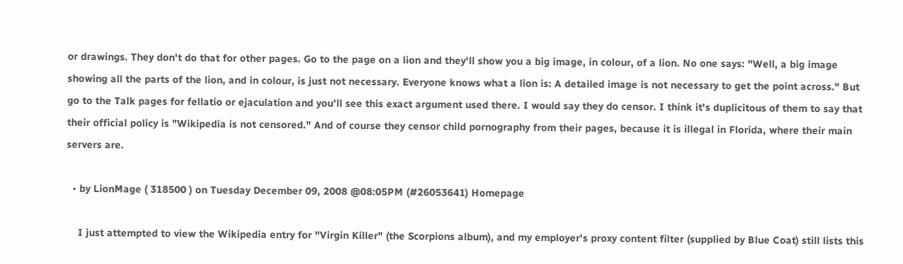or drawings. They don't do that for other pages. Go to the page on a lion and they'll show you a big image, in colour, of a lion. No one says: "Well, a big image showing all the parts of the lion, and in colour, is just not necessary. Everyone knows what a lion is: A detailed image is not necessary to get the point across." But go to the Talk pages for fellatio or ejaculation and you'll see this exact argument used there. I would say they do censor. I think it's duplicitous of them to say that their official policy is "Wikipedia is not censored." And of course they censor child pornography from their pages, because it is illegal in Florida, where their main servers are.

  • by LionMage ( 318500 ) on Tuesday December 09, 2008 @08:05PM (#26053641) Homepage

    I just attempted to view the Wikipedia entry for "Virgin Killer" (the Scorpions album), and my employer's proxy content filter (supplied by Blue Coat) still lists this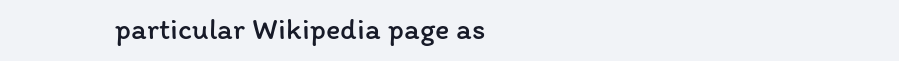particular Wikipedia page as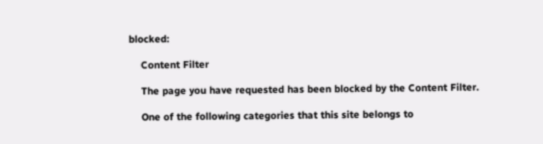blocked:

    Content Filter

    The page you have requested has been blocked by the Content Filter.

    One of the following categories that this site belongs to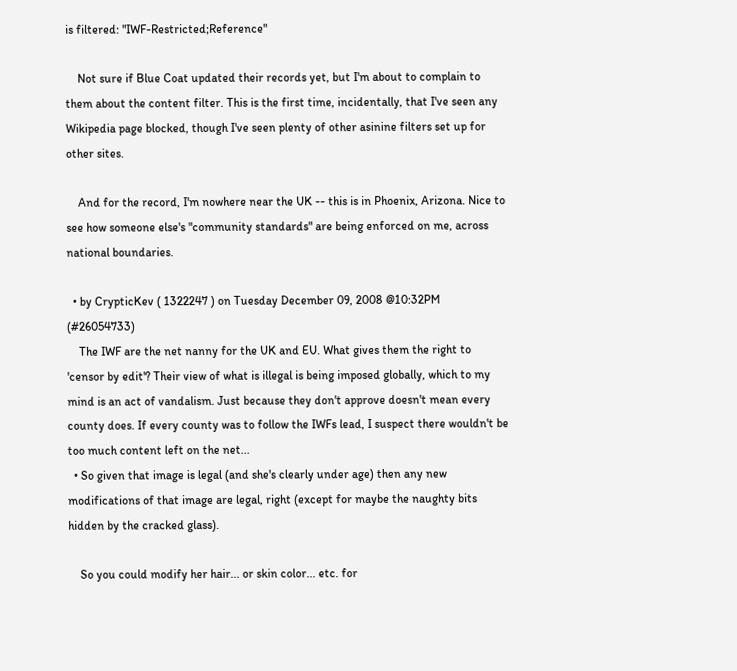is filtered: "IWF-Restricted;Reference"

    Not sure if Blue Coat updated their records yet, but I'm about to complain to them about the content filter. This is the first time, incidentally, that I've seen any Wikipedia page blocked, though I've seen plenty of other asinine filters set up for other sites.

    And for the record, I'm nowhere near the UK -- this is in Phoenix, Arizona. Nice to see how someone else's "community standards" are being enforced on me, across national boundaries.

  • by CrypticKev ( 1322247 ) on Tuesday December 09, 2008 @10:32PM (#26054733)
    The IWF are the net nanny for the UK and EU. What gives them the right to 'censor by edit'? Their view of what is illegal is being imposed globally, which to my mind is an act of vandalism. Just because they don't approve doesn't mean every county does. If every county was to follow the IWFs lead, I suspect there wouldn't be too much content left on the net...
  • So given that image is legal (and she's clearly under age) then any new modifications of that image are legal, right (except for maybe the naughty bits hidden by the cracked glass).

    So you could modify her hair... or skin color... etc. for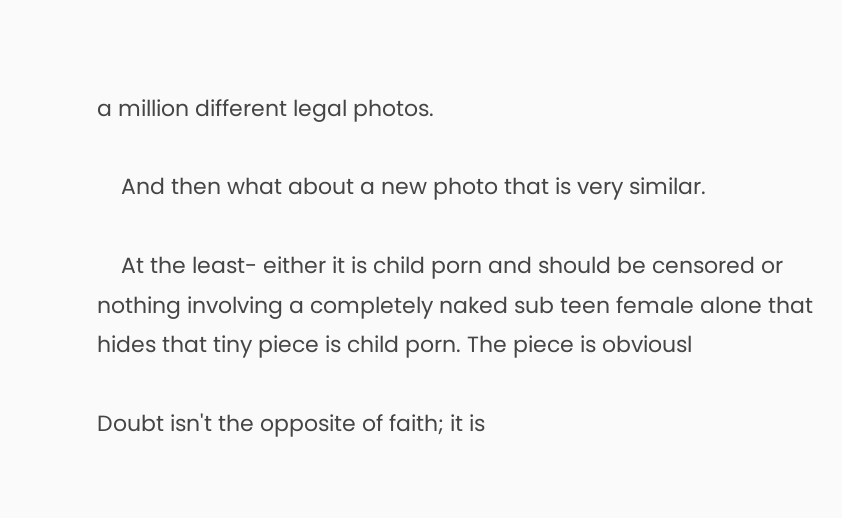a million different legal photos.

    And then what about a new photo that is very similar.

    At the least- either it is child porn and should be censored or nothing involving a completely naked sub teen female alone that hides that tiny piece is child porn. The piece is obviousl

Doubt isn't the opposite of faith; it is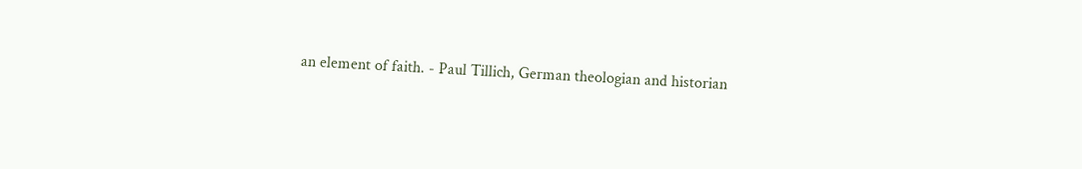an element of faith. - Paul Tillich, German theologian and historian